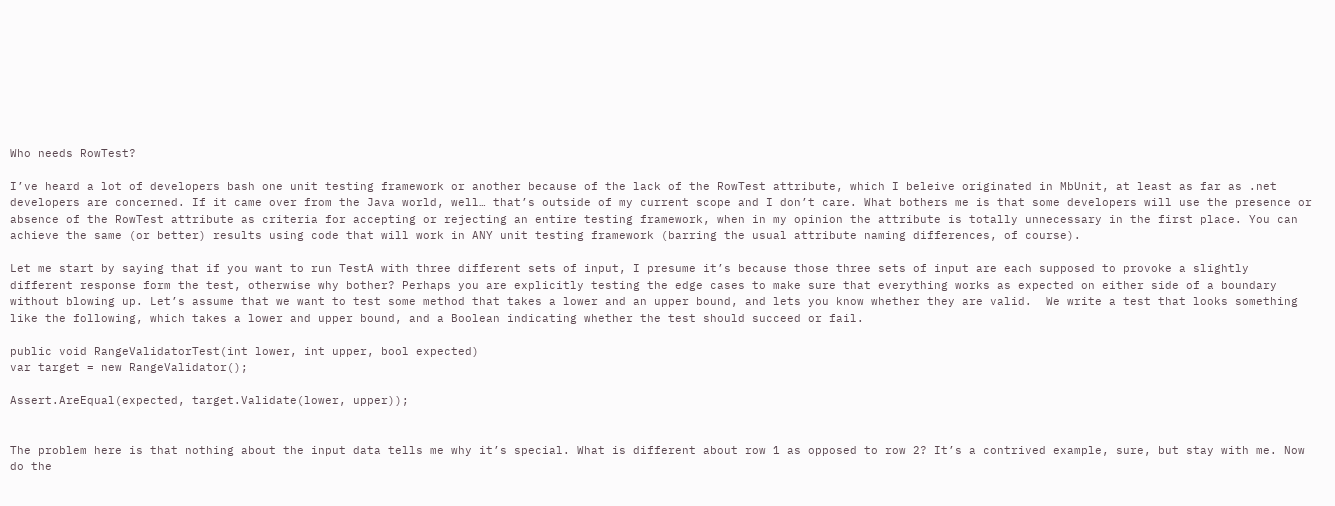Who needs RowTest?

I’ve heard a lot of developers bash one unit testing framework or another because of the lack of the RowTest attribute, which I beleive originated in MbUnit, at least as far as .net developers are concerned. If it came over from the Java world, well… that’s outside of my current scope and I don’t care. What bothers me is that some developers will use the presence or absence of the RowTest attribute as criteria for accepting or rejecting an entire testing framework, when in my opinion the attribute is totally unnecessary in the first place. You can achieve the same (or better) results using code that will work in ANY unit testing framework (barring the usual attribute naming differences, of course).

Let me start by saying that if you want to run TestA with three different sets of input, I presume it’s because those three sets of input are each supposed to provoke a slightly different response form the test, otherwise why bother? Perhaps you are explicitly testing the edge cases to make sure that everything works as expected on either side of a boundary without blowing up. Let’s assume that we want to test some method that takes a lower and an upper bound, and lets you know whether they are valid.  We write a test that looks something like the following, which takes a lower and upper bound, and a Boolean indicating whether the test should succeed or fail.

public void RangeValidatorTest(int lower, int upper, bool expected)
var target = new RangeValidator();

Assert.AreEqual(expected, target.Validate(lower, upper));


The problem here is that nothing about the input data tells me why it’s special. What is different about row 1 as opposed to row 2? It’s a contrived example, sure, but stay with me. Now do the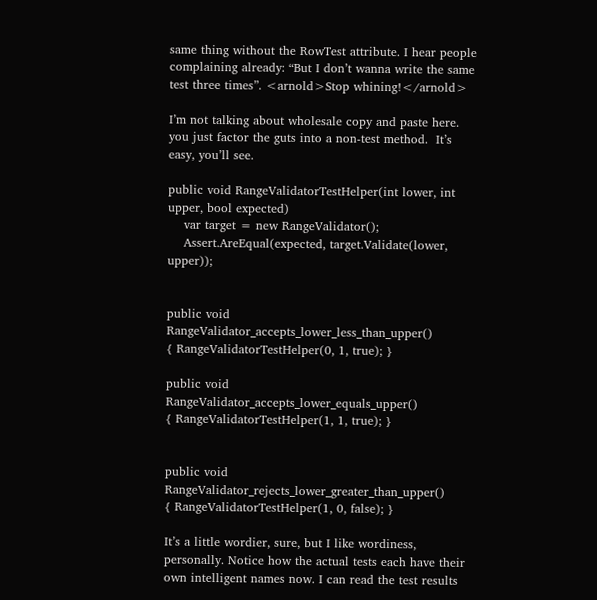same thing without the RowTest attribute. I hear people complaining already: “But I don’t wanna write the same test three times”. <arnold>Stop whining!</arnold>

I’m not talking about wholesale copy and paste here. you just factor the guts into a non-test method.  It’s easy, you’ll see.

public void RangeValidatorTestHelper(int lower, int upper, bool expected)
    var target = new RangeValidator();
    Assert.AreEqual(expected, target.Validate(lower, upper));


public void RangeValidator_accepts_lower_less_than_upper()
{ RangeValidatorTestHelper(0, 1, true); }

public void RangeValidator_accepts_lower_equals_upper()
{ RangeValidatorTestHelper(1, 1, true); }


public void RangeValidator_rejects_lower_greater_than_upper()
{ RangeValidatorTestHelper(1, 0, false); }

It’s a little wordier, sure, but I like wordiness, personally. Notice how the actual tests each have their own intelligent names now. I can read the test results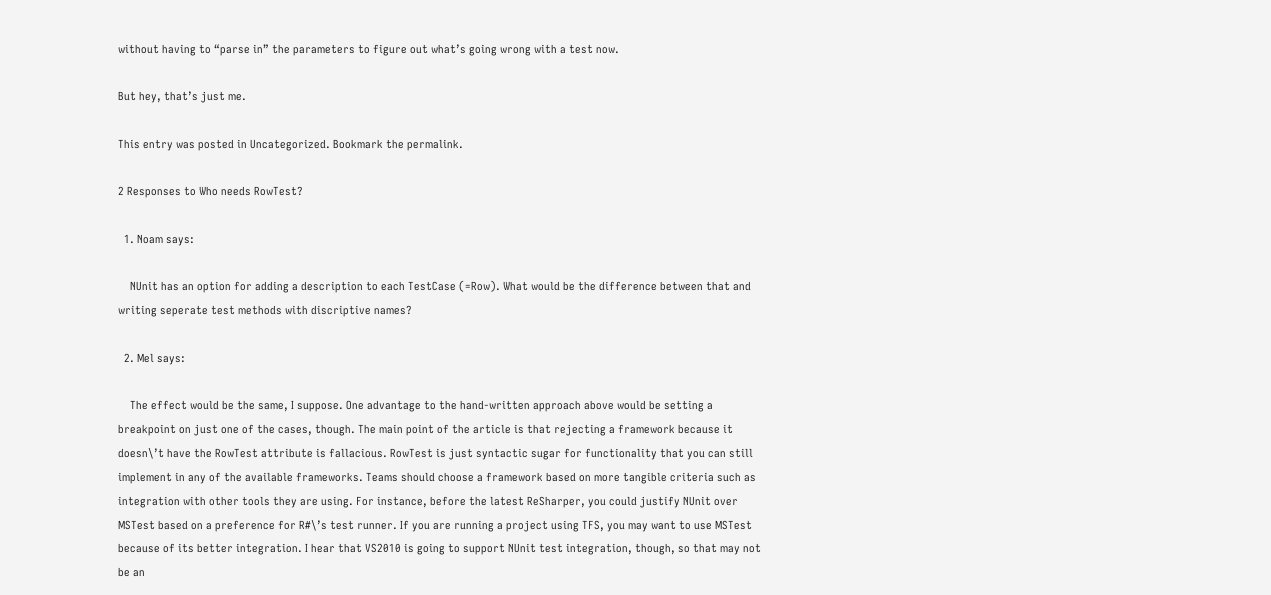without having to “parse in” the parameters to figure out what’s going wrong with a test now.

But hey, that’s just me.

This entry was posted in Uncategorized. Bookmark the permalink.

2 Responses to Who needs RowTest?

  1. Noam says:

    NUnit has an option for adding a description to each TestCase (=Row). What would be the difference between that and writing seperate test methods with discriptive names?

  2. Mel says:

    The effect would be the same, I suppose. One advantage to the hand-written approach above would be setting a breakpoint on just one of the cases, though. The main point of the article is that rejecting a framework because it doesn\’t have the RowTest attribute is fallacious. RowTest is just syntactic sugar for functionality that you can still implement in any of the available frameworks. Teams should choose a framework based on more tangible criteria such as integration with other tools they are using. For instance, before the latest ReSharper, you could justify NUnit over MSTest based on a preference for R#\’s test runner. If you are running a project using TFS, you may want to use MSTest because of its better integration. I hear that VS2010 is going to support NUnit test integration, though, so that may not be an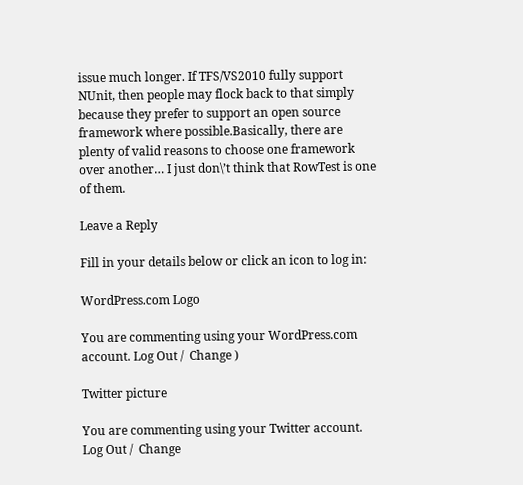issue much longer. If TFS/VS2010 fully support NUnit, then people may flock back to that simply because they prefer to support an open source framework where possible.Basically, there are plenty of valid reasons to choose one framework over another… I just don\’t think that RowTest is one of them.

Leave a Reply

Fill in your details below or click an icon to log in:

WordPress.com Logo

You are commenting using your WordPress.com account. Log Out /  Change )

Twitter picture

You are commenting using your Twitter account. Log Out /  Change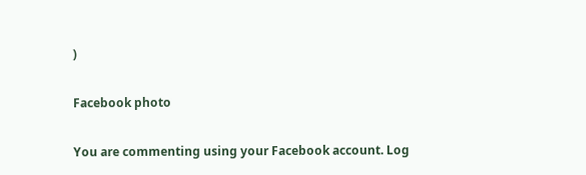)

Facebook photo

You are commenting using your Facebook account. Log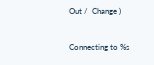Out /  Change )

Connecting to %s